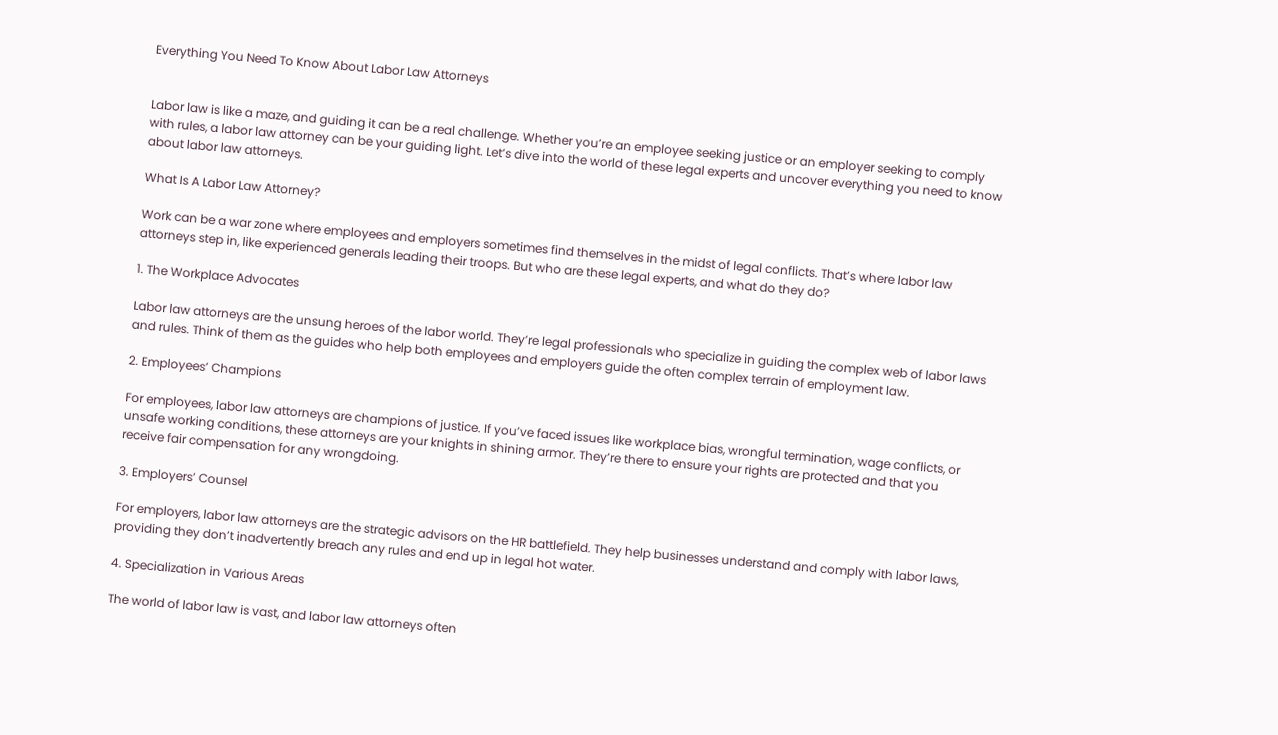Everything You Need To Know About Labor Law Attorneys


Labor law is like a maze, and guiding it can be a real challenge. Whether you’re an employee seeking justice or an employer seeking to comply with rules, a labor law attorney can be your guiding light. Let’s dive into the world of these legal experts and uncover everything you need to know about labor law attorneys.

What Is A Labor Law Attorney?

Work can be a war zone where employees and employers sometimes find themselves in the midst of legal conflicts. That’s where labor law attorneys step in, like experienced generals leading their troops. But who are these legal experts, and what do they do?

1. The Workplace Advocates

Labor law attorneys are the unsung heroes of the labor world. They’re legal professionals who specialize in guiding the complex web of labor laws and rules. Think of them as the guides who help both employees and employers guide the often complex terrain of employment law.

2. Employees’ Champions

For employees, labor law attorneys are champions of justice. If you’ve faced issues like workplace bias, wrongful termination, wage conflicts, or unsafe working conditions, these attorneys are your knights in shining armor. They’re there to ensure your rights are protected and that you receive fair compensation for any wrongdoing.

3. Employers’ Counsel

For employers, labor law attorneys are the strategic advisors on the HR battlefield. They help businesses understand and comply with labor laws, providing they don’t inadvertently breach any rules and end up in legal hot water.

4. Specialization in Various Areas

The world of labor law is vast, and labor law attorneys often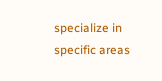specialize in specific areas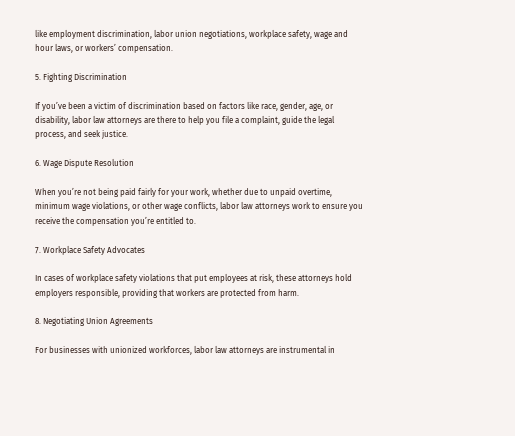like employment discrimination, labor union negotiations, workplace safety, wage and hour laws, or workers’ compensation.

5. Fighting Discrimination

If you’ve been a victim of discrimination based on factors like race, gender, age, or disability, labor law attorneys are there to help you file a complaint, guide the legal process, and seek justice.

6. Wage Dispute Resolution

When you’re not being paid fairly for your work, whether due to unpaid overtime, minimum wage violations, or other wage conflicts, labor law attorneys work to ensure you receive the compensation you’re entitled to.

7. Workplace Safety Advocates

In cases of workplace safety violations that put employees at risk, these attorneys hold employers responsible, providing that workers are protected from harm.

8. Negotiating Union Agreements

For businesses with unionized workforces, labor law attorneys are instrumental in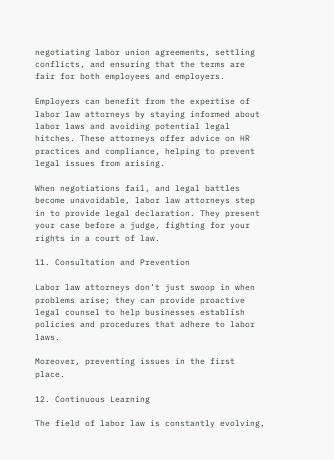negotiating labor union agreements, settling conflicts, and ensuring that the terms are fair for both employees and employers.

Employers can benefit from the expertise of labor law attorneys by staying informed about labor laws and avoiding potential legal hitches. These attorneys offer advice on HR practices and compliance, helping to prevent legal issues from arising.

When negotiations fail, and legal battles become unavoidable, labor law attorneys step in to provide legal declaration. They present your case before a judge, fighting for your rights in a court of law.

11. Consultation and Prevention

Labor law attorneys don’t just swoop in when problems arise; they can provide proactive legal counsel to help businesses establish policies and procedures that adhere to labor laws.

Moreover, preventing issues in the first place.

12. Continuous Learning

The field of labor law is constantly evolving,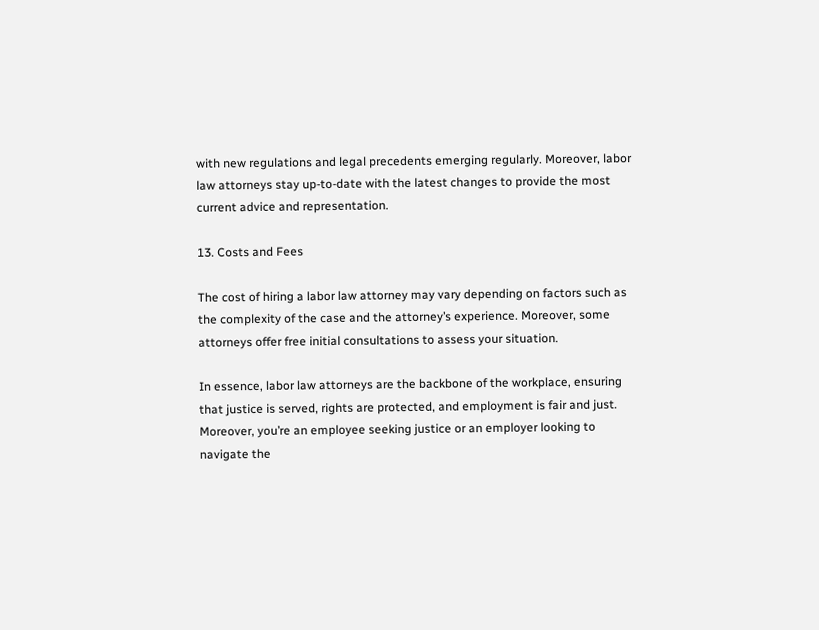with new regulations and legal precedents emerging regularly. Moreover, labor law attorneys stay up-to-date with the latest changes to provide the most current advice and representation.

13. Costs and Fees

The cost of hiring a labor law attorney may vary depending on factors such as the complexity of the case and the attorney’s experience. Moreover, some attorneys offer free initial consultations to assess your situation.

In essence, labor law attorneys are the backbone of the workplace, ensuring that justice is served, rights are protected, and employment is fair and just. Moreover, you’re an employee seeking justice or an employer looking to navigate the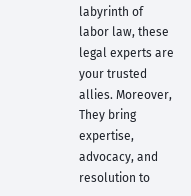labyrinth of labor law, these legal experts are your trusted allies. Moreover, They bring expertise, advocacy, and resolution to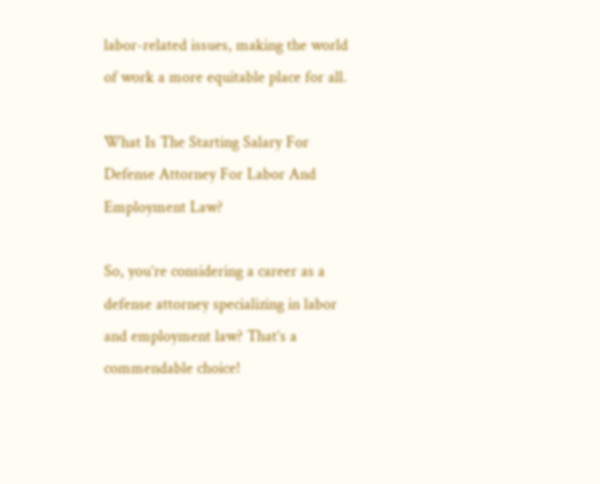labor-related issues, making the world of work a more equitable place for all.

What Is The Starting Salary For Defense Attorney For Labor And Employment Law?

So, you’re considering a career as a defense attorney specializing in labor and employment law? That’s a commendable choice!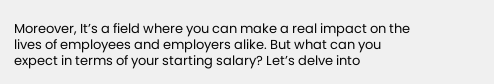Moreover, It’s a field where you can make a real impact on the lives of employees and employers alike. But what can you expect in terms of your starting salary? Let’s delve into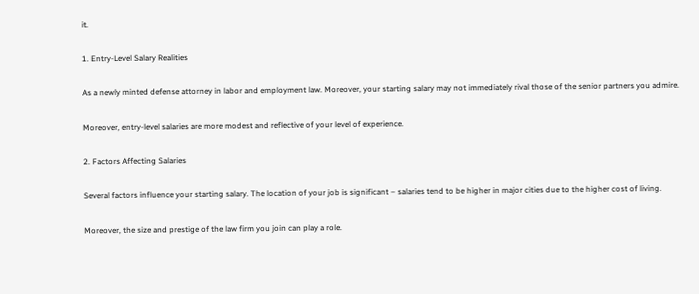it.

1. Entry-Level Salary Realities

As a newly minted defense attorney in labor and employment law. Moreover, your starting salary may not immediately rival those of the senior partners you admire.

Moreover, entry-level salaries are more modest and reflective of your level of experience.

2. Factors Affecting Salaries

Several factors influence your starting salary. The location of your job is significant – salaries tend to be higher in major cities due to the higher cost of living.

Moreover, the size and prestige of the law firm you join can play a role.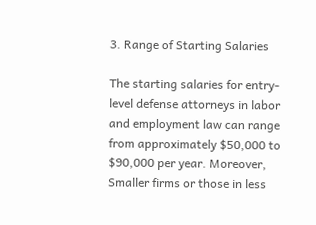3. Range of Starting Salaries

The starting salaries for entry-level defense attorneys in labor and employment law can range from approximately $50,000 to $90,000 per year. Moreover, Smaller firms or those in less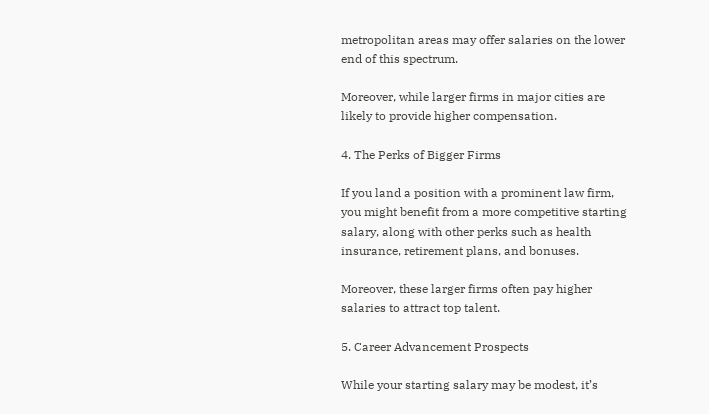metropolitan areas may offer salaries on the lower end of this spectrum.

Moreover, while larger firms in major cities are likely to provide higher compensation.

4. The Perks of Bigger Firms

If you land a position with a prominent law firm, you might benefit from a more competitive starting salary, along with other perks such as health insurance, retirement plans, and bonuses.

Moreover, these larger firms often pay higher salaries to attract top talent.

5. Career Advancement Prospects

While your starting salary may be modest, it’s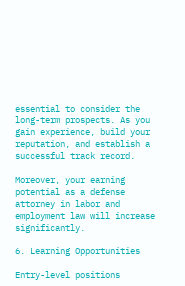essential to consider the long-term prospects. As you gain experience, build your reputation, and establish a successful track record.

Moreover, your earning potential as a defense attorney in labor and employment law will increase significantly.

6. Learning Opportunities

Entry-level positions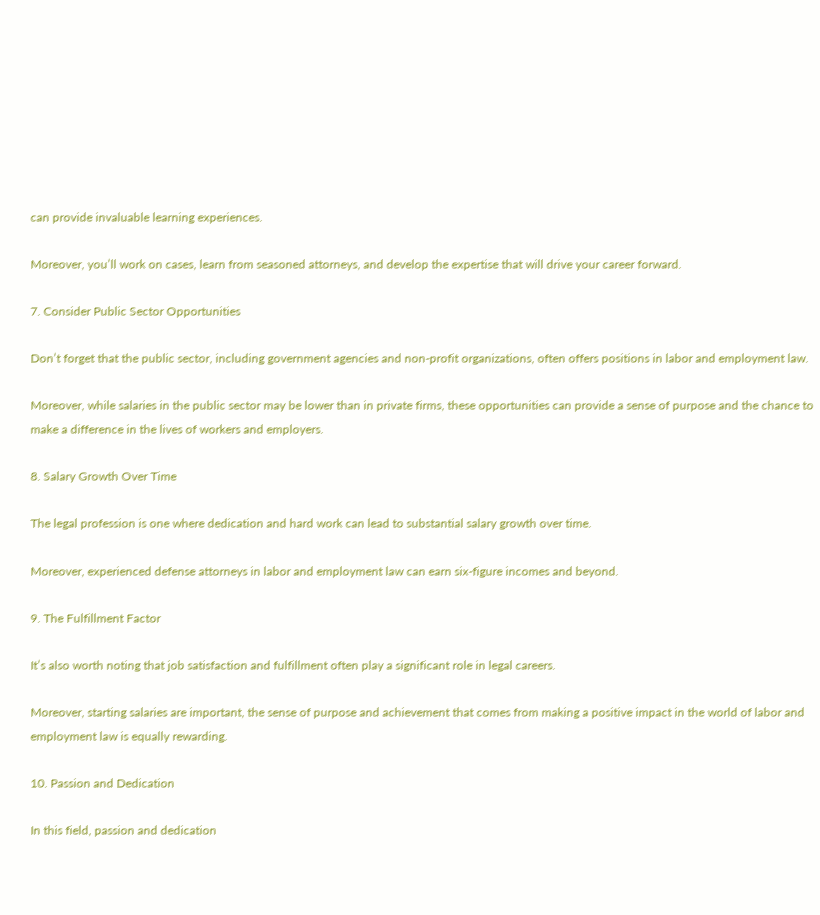can provide invaluable learning experiences.

Moreover, you’ll work on cases, learn from seasoned attorneys, and develop the expertise that will drive your career forward.

7. Consider Public Sector Opportunities

Don’t forget that the public sector, including government agencies and non-profit organizations, often offers positions in labor and employment law.

Moreover, while salaries in the public sector may be lower than in private firms, these opportunities can provide a sense of purpose and the chance to make a difference in the lives of workers and employers.

8. Salary Growth Over Time

The legal profession is one where dedication and hard work can lead to substantial salary growth over time.

Moreover, experienced defense attorneys in labor and employment law can earn six-figure incomes and beyond.

9. The Fulfillment Factor

It’s also worth noting that job satisfaction and fulfillment often play a significant role in legal careers.

Moreover, starting salaries are important, the sense of purpose and achievement that comes from making a positive impact in the world of labor and employment law is equally rewarding.

10. Passion and Dedication

In this field, passion and dedication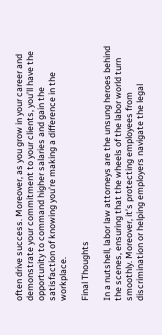often drive success. Moreover, as you grow in your career and demonstrate your commitment to your clients, you’ll have the opportunity to command higher salaries and gain the satisfaction of knowing you’re making a difference in the workplace.

Final Thoughts

In a nutshell, labor law attorneys are the unsung heroes behind the scenes, ensuring that the wheels of the labor world turn smoothly. Moreover, it’s protecting employees from discrimination or helping employers navigate the legal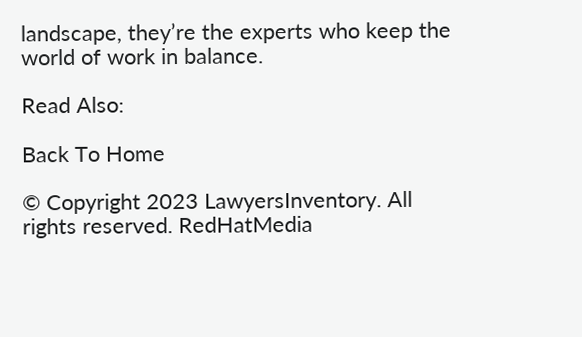landscape, they’re the experts who keep the world of work in balance.

Read Also:

Back To Home

© Copyright 2023 LawyersInventory. All rights reserved. RedHatMedia